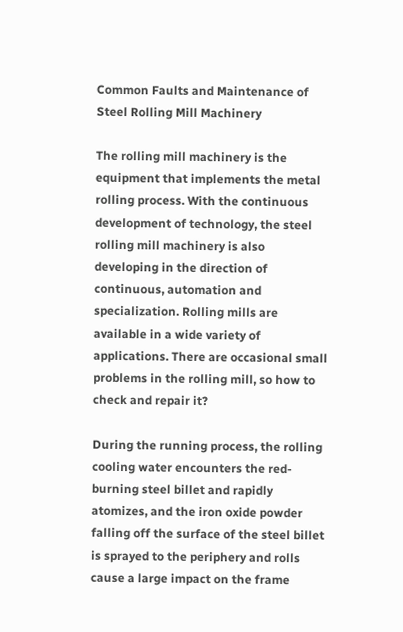Common Faults and Maintenance of Steel Rolling Mill Machinery

The rolling mill machinery is the equipment that implements the metal rolling process. With the continuous development of technology, the steel rolling mill machinery is also developing in the direction of continuous, automation and specialization. Rolling mills are available in a wide variety of applications. There are occasional small problems in the rolling mill, so how to check and repair it?

During the running process, the rolling cooling water encounters the red-burning steel billet and rapidly atomizes, and the iron oxide powder falling off the surface of the steel billet is sprayed to the periphery and rolls cause a large impact on the frame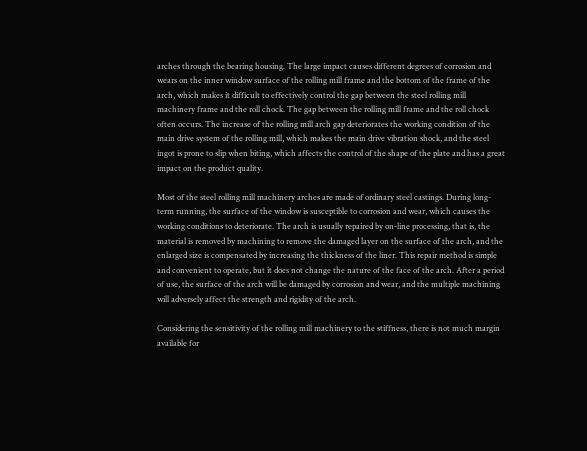arches through the bearing housing. The large impact causes different degrees of corrosion and wears on the inner window surface of the rolling mill frame and the bottom of the frame of the arch, which makes it difficult to effectively control the gap between the steel rolling mill machinery frame and the roll chock. The gap between the rolling mill frame and the roll chock often occurs. The increase of the rolling mill arch gap deteriorates the working condition of the main drive system of the rolling mill, which makes the main drive vibration shock, and the steel ingot is prone to slip when biting, which affects the control of the shape of the plate and has a great impact on the product quality.

Most of the steel rolling mill machinery arches are made of ordinary steel castings. During long-term running, the surface of the window is susceptible to corrosion and wear, which causes the working conditions to deteriorate. The arch is usually repaired by on-line processing, that is, the material is removed by machining to remove the damaged layer on the surface of the arch, and the enlarged size is compensated by increasing the thickness of the liner. This repair method is simple and convenient to operate, but it does not change the nature of the face of the arch. After a period of use, the surface of the arch will be damaged by corrosion and wear, and the multiple machining will adversely affect the strength and rigidity of the arch.

Considering the sensitivity of the rolling mill machinery to the stiffness, there is not much margin available for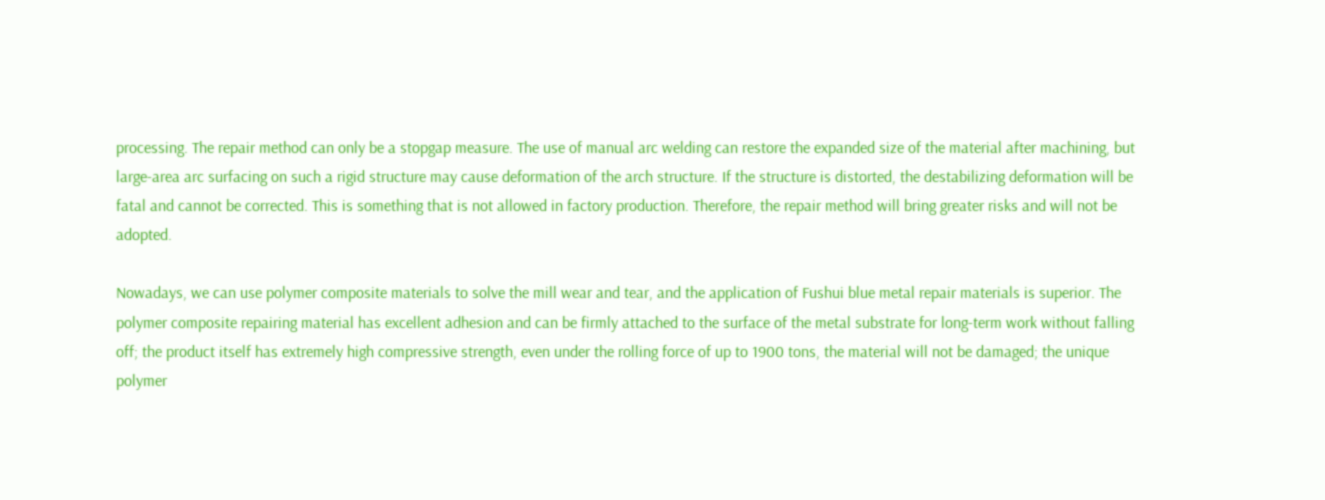processing. The repair method can only be a stopgap measure. The use of manual arc welding can restore the expanded size of the material after machining, but large-area arc surfacing on such a rigid structure may cause deformation of the arch structure. If the structure is distorted, the destabilizing deformation will be fatal and cannot be corrected. This is something that is not allowed in factory production. Therefore, the repair method will bring greater risks and will not be adopted.

Nowadays, we can use polymer composite materials to solve the mill wear and tear, and the application of Fushui blue metal repair materials is superior. The polymer composite repairing material has excellent adhesion and can be firmly attached to the surface of the metal substrate for long-term work without falling off; the product itself has extremely high compressive strength, even under the rolling force of up to 1900 tons, the material will not be damaged; the unique polymer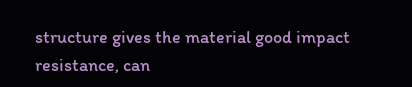structure gives the material good impact resistance, can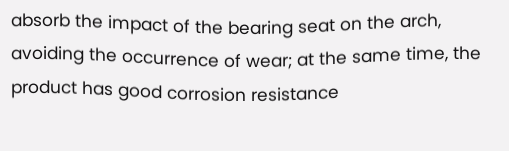absorb the impact of the bearing seat on the arch, avoiding the occurrence of wear; at the same time, the product has good corrosion resistance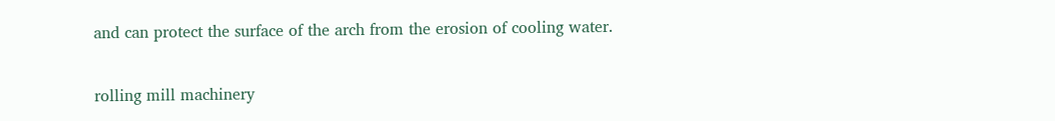and can protect the surface of the arch from the erosion of cooling water.


rolling mill machinery